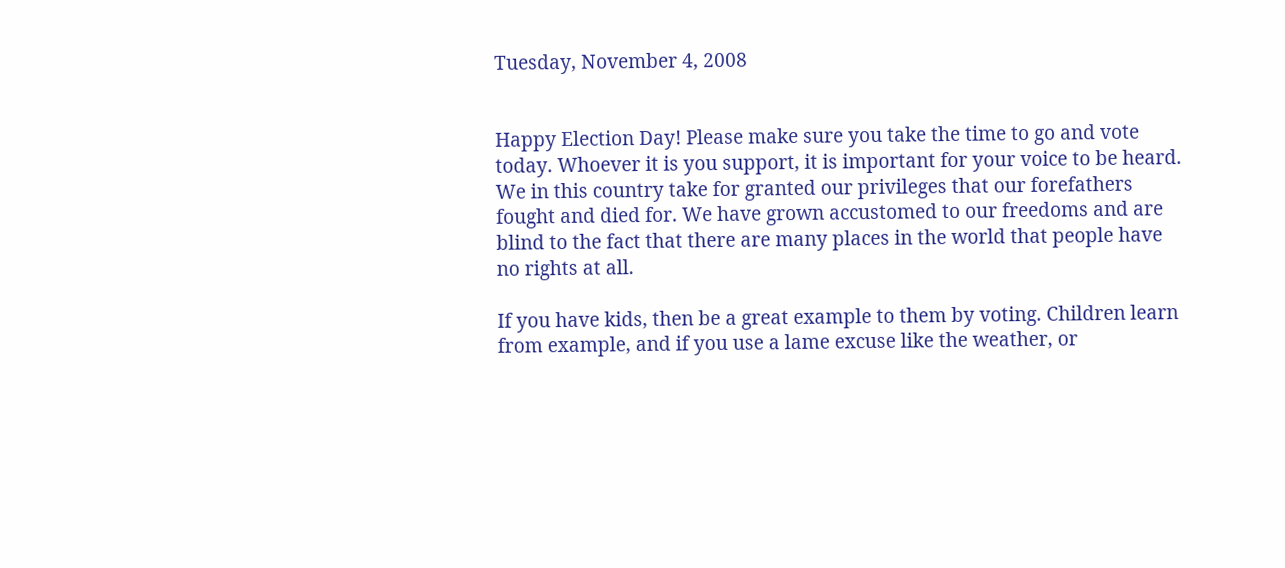Tuesday, November 4, 2008


Happy Election Day! Please make sure you take the time to go and vote today. Whoever it is you support, it is important for your voice to be heard. We in this country take for granted our privileges that our forefathers fought and died for. We have grown accustomed to our freedoms and are blind to the fact that there are many places in the world that people have no rights at all.

If you have kids, then be a great example to them by voting. Children learn from example, and if you use a lame excuse like the weather, or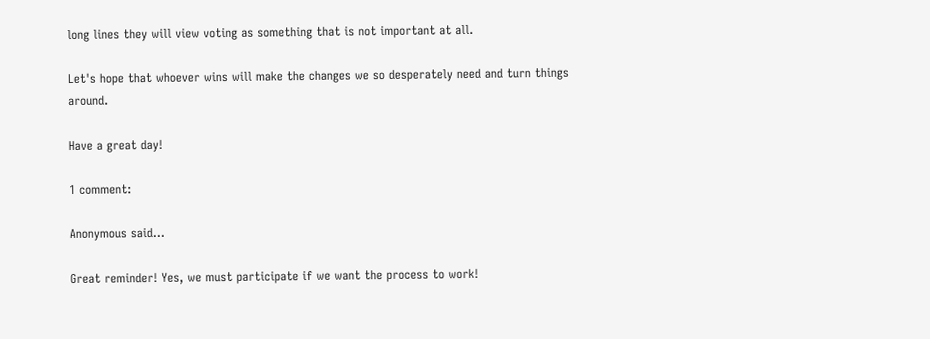long lines they will view voting as something that is not important at all.

Let's hope that whoever wins will make the changes we so desperately need and turn things around.

Have a great day!

1 comment:

Anonymous said...

Great reminder! Yes, we must participate if we want the process to work!